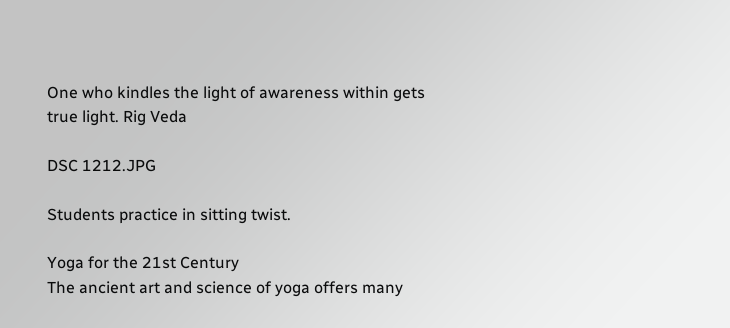One who kindles the light of awareness within gets true light. Rig Veda

DSC 1212.JPG

Students practice in sitting twist.

Yoga for the 21st Century
The ancient art and science of yoga offers many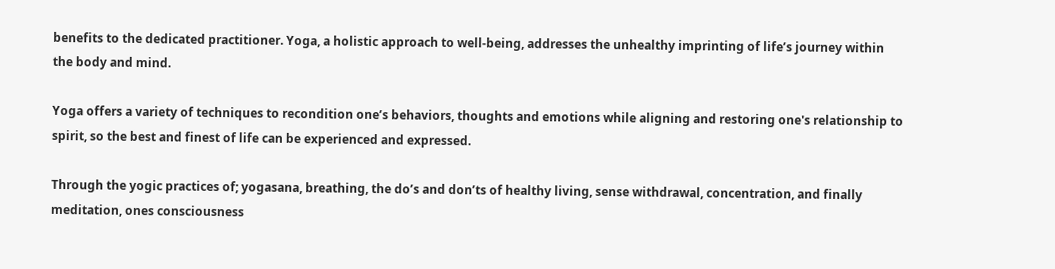benefits to the dedicated practitioner. Yoga, a holistic approach to well-being, addresses the unhealthy imprinting of life’s journey within the body and mind.

Yoga offers a variety of techniques to recondition one’s behaviors, thoughts and emotions while aligning and restoring one's relationship to spirit, so the best and finest of life can be experienced and expressed.

Through the yogic practices of; yogasana, breathing, the do’s and don’ts of healthy living, sense withdrawal, concentration, and finally meditation, ones consciousness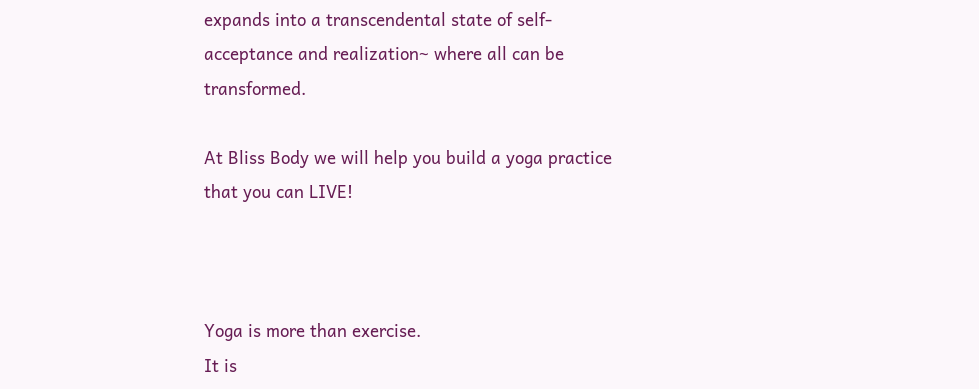expands into a transcendental state of self-acceptance and realization~ where all can be transformed.

At Bliss Body we will help you build a yoga practice that you can LIVE!



Yoga is more than exercise.
It is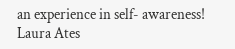an experience in self- awareness!    Laura Ates